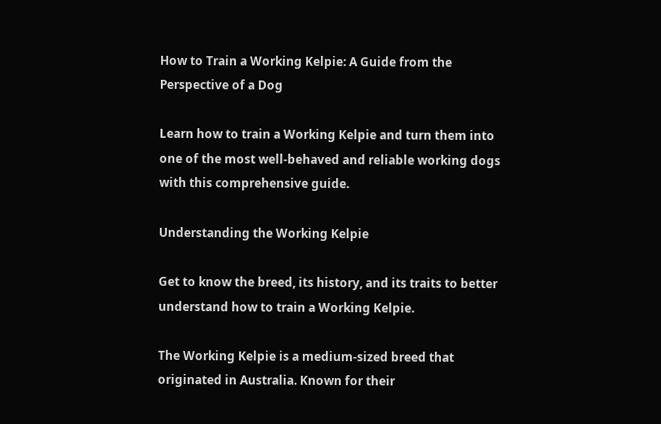How to Train a Working Kelpie: A Guide from the Perspective of a Dog

Learn how to train a Working Kelpie and turn them into one of the most well-behaved and reliable working dogs with this comprehensive guide.

Understanding the Working Kelpie

Get to know the breed, its history, and its traits to better understand how to train a Working Kelpie.

The Working Kelpie is a medium-sized breed that originated in Australia. Known for their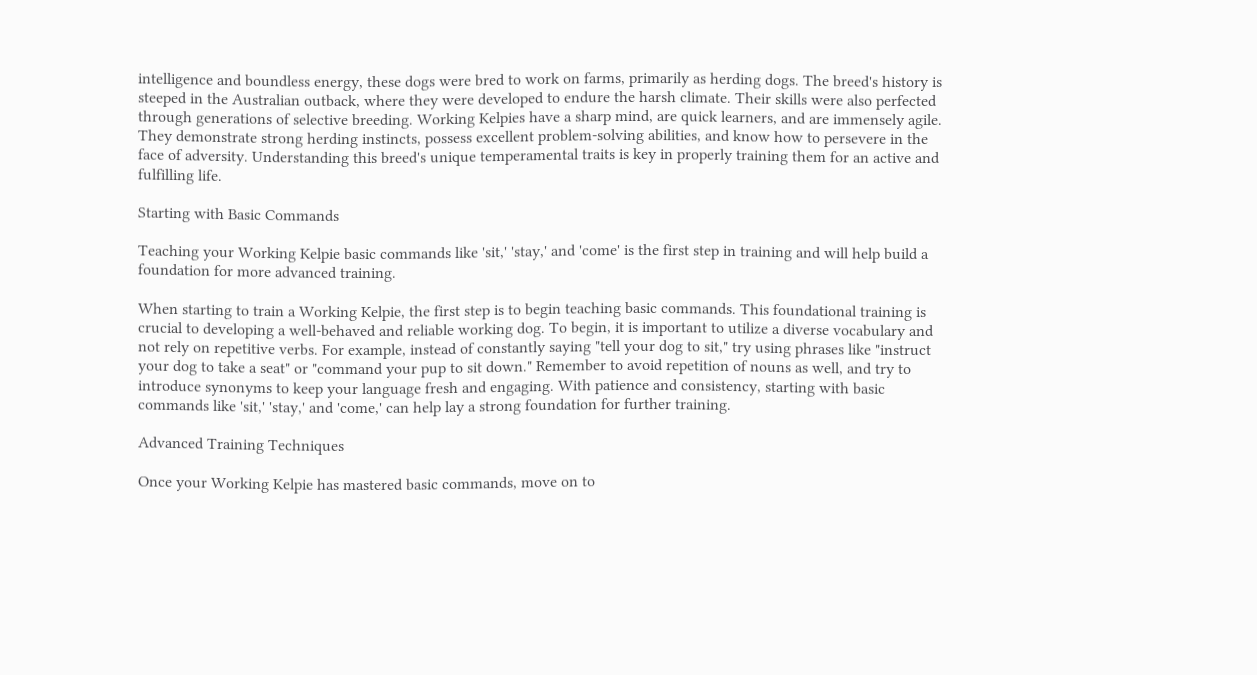intelligence and boundless energy, these dogs were bred to work on farms, primarily as herding dogs. The breed's history is steeped in the Australian outback, where they were developed to endure the harsh climate. Their skills were also perfected through generations of selective breeding. Working Kelpies have a sharp mind, are quick learners, and are immensely agile. They demonstrate strong herding instincts, possess excellent problem-solving abilities, and know how to persevere in the face of adversity. Understanding this breed's unique temperamental traits is key in properly training them for an active and fulfilling life.

Starting with Basic Commands

Teaching your Working Kelpie basic commands like 'sit,' 'stay,' and 'come' is the first step in training and will help build a foundation for more advanced training.

When starting to train a Working Kelpie, the first step is to begin teaching basic commands. This foundational training is crucial to developing a well-behaved and reliable working dog. To begin, it is important to utilize a diverse vocabulary and not rely on repetitive verbs. For example, instead of constantly saying "tell your dog to sit," try using phrases like "instruct your dog to take a seat" or "command your pup to sit down." Remember to avoid repetition of nouns as well, and try to introduce synonyms to keep your language fresh and engaging. With patience and consistency, starting with basic commands like 'sit,' 'stay,' and 'come,' can help lay a strong foundation for further training.

Advanced Training Techniques

Once your Working Kelpie has mastered basic commands, move on to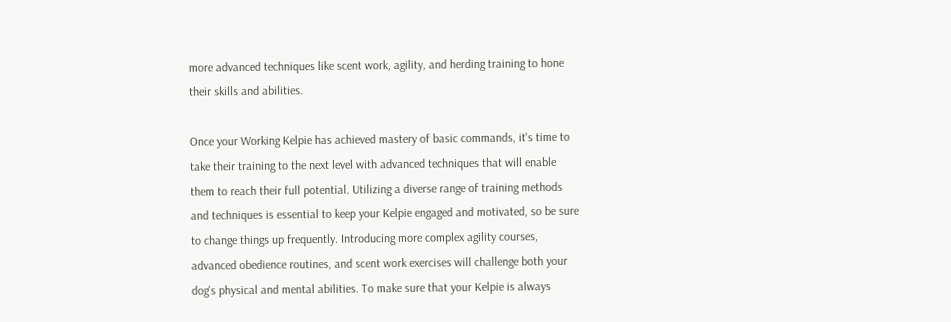more advanced techniques like scent work, agility, and herding training to hone their skills and abilities.

Once your Working Kelpie has achieved mastery of basic commands, it's time to take their training to the next level with advanced techniques that will enable them to reach their full potential. Utilizing a diverse range of training methods and techniques is essential to keep your Kelpie engaged and motivated, so be sure to change things up frequently. Introducing more complex agility courses, advanced obedience routines, and scent work exercises will challenge both your dog's physical and mental abilities. To make sure that your Kelpie is always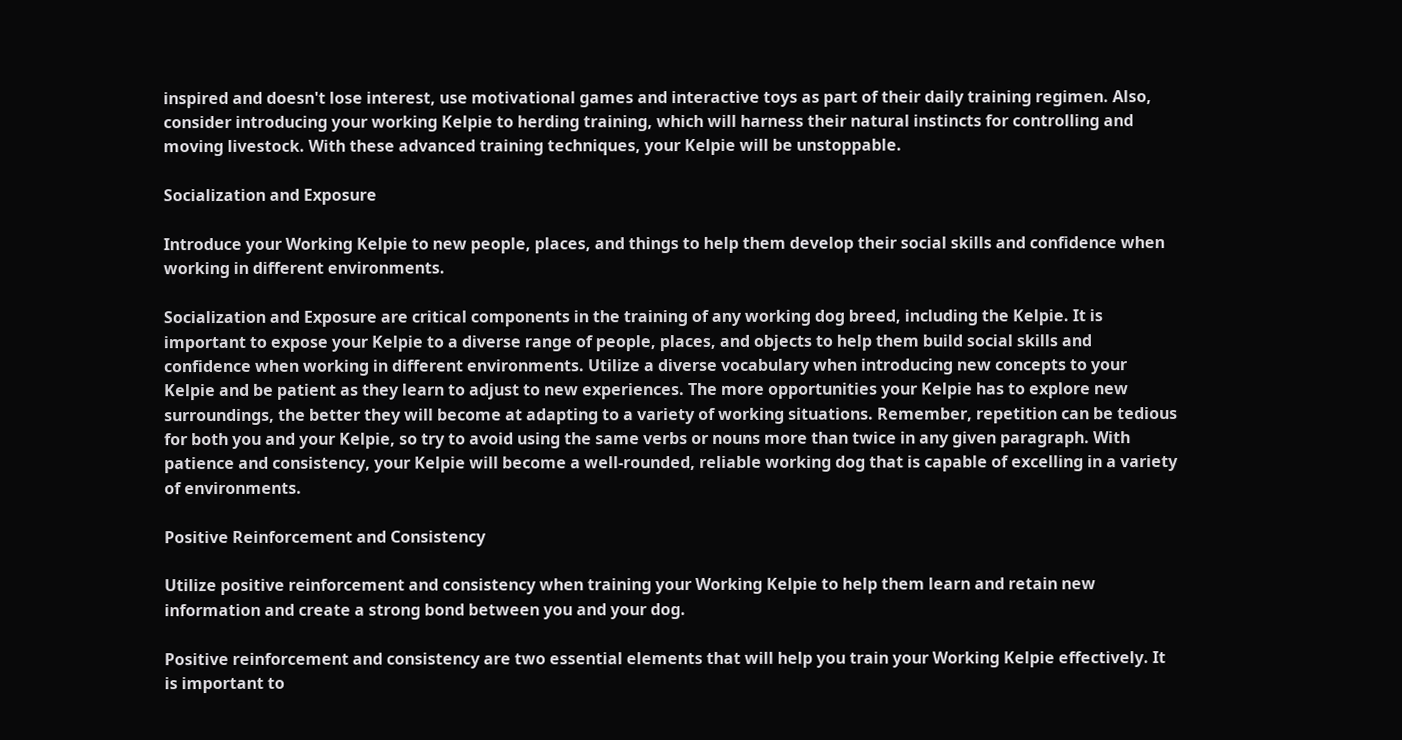inspired and doesn't lose interest, use motivational games and interactive toys as part of their daily training regimen. Also, consider introducing your working Kelpie to herding training, which will harness their natural instincts for controlling and moving livestock. With these advanced training techniques, your Kelpie will be unstoppable.

Socialization and Exposure

Introduce your Working Kelpie to new people, places, and things to help them develop their social skills and confidence when working in different environments.

Socialization and Exposure are critical components in the training of any working dog breed, including the Kelpie. It is important to expose your Kelpie to a diverse range of people, places, and objects to help them build social skills and confidence when working in different environments. Utilize a diverse vocabulary when introducing new concepts to your Kelpie and be patient as they learn to adjust to new experiences. The more opportunities your Kelpie has to explore new surroundings, the better they will become at adapting to a variety of working situations. Remember, repetition can be tedious for both you and your Kelpie, so try to avoid using the same verbs or nouns more than twice in any given paragraph. With patience and consistency, your Kelpie will become a well-rounded, reliable working dog that is capable of excelling in a variety of environments.

Positive Reinforcement and Consistency

Utilize positive reinforcement and consistency when training your Working Kelpie to help them learn and retain new information and create a strong bond between you and your dog.

Positive reinforcement and consistency are two essential elements that will help you train your Working Kelpie effectively. It is important to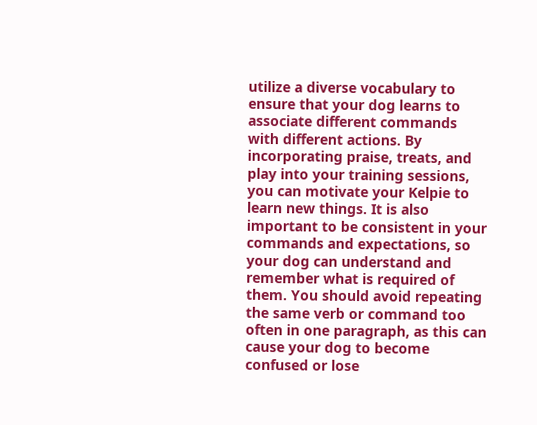utilize a diverse vocabulary to ensure that your dog learns to associate different commands with different actions. By incorporating praise, treats, and play into your training sessions, you can motivate your Kelpie to learn new things. It is also important to be consistent in your commands and expectations, so your dog can understand and remember what is required of them. You should avoid repeating the same verb or command too often in one paragraph, as this can cause your dog to become confused or lose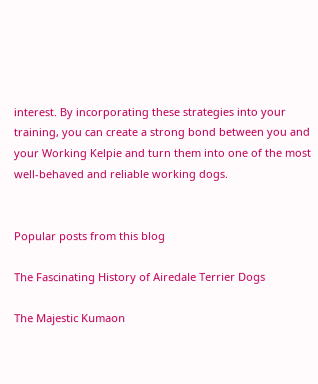interest. By incorporating these strategies into your training, you can create a strong bond between you and your Working Kelpie and turn them into one of the most well-behaved and reliable working dogs.


Popular posts from this blog

The Fascinating History of Airedale Terrier Dogs

The Majestic Kumaon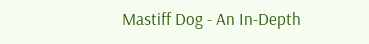Mastiff Dog - An In-Depth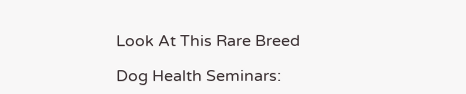Look At This Rare Breed

Dog Health Seminars: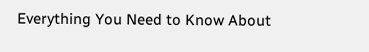Everything You Need to Know About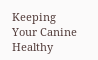Keeping Your Canine Healthy